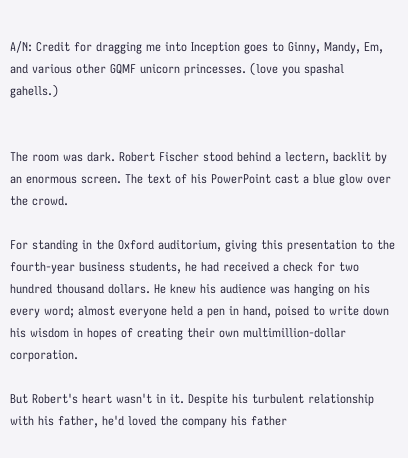A/N: Credit for dragging me into Inception goes to Ginny, Mandy, Em, and various other GQMF unicorn princesses. (love you spashal gahells.)


The room was dark. Robert Fischer stood behind a lectern, backlit by an enormous screen. The text of his PowerPoint cast a blue glow over the crowd.

For standing in the Oxford auditorium, giving this presentation to the fourth-year business students, he had received a check for two hundred thousand dollars. He knew his audience was hanging on his every word; almost everyone held a pen in hand, poised to write down his wisdom in hopes of creating their own multimillion-dollar corporation.

But Robert's heart wasn't in it. Despite his turbulent relationship with his father, he'd loved the company his father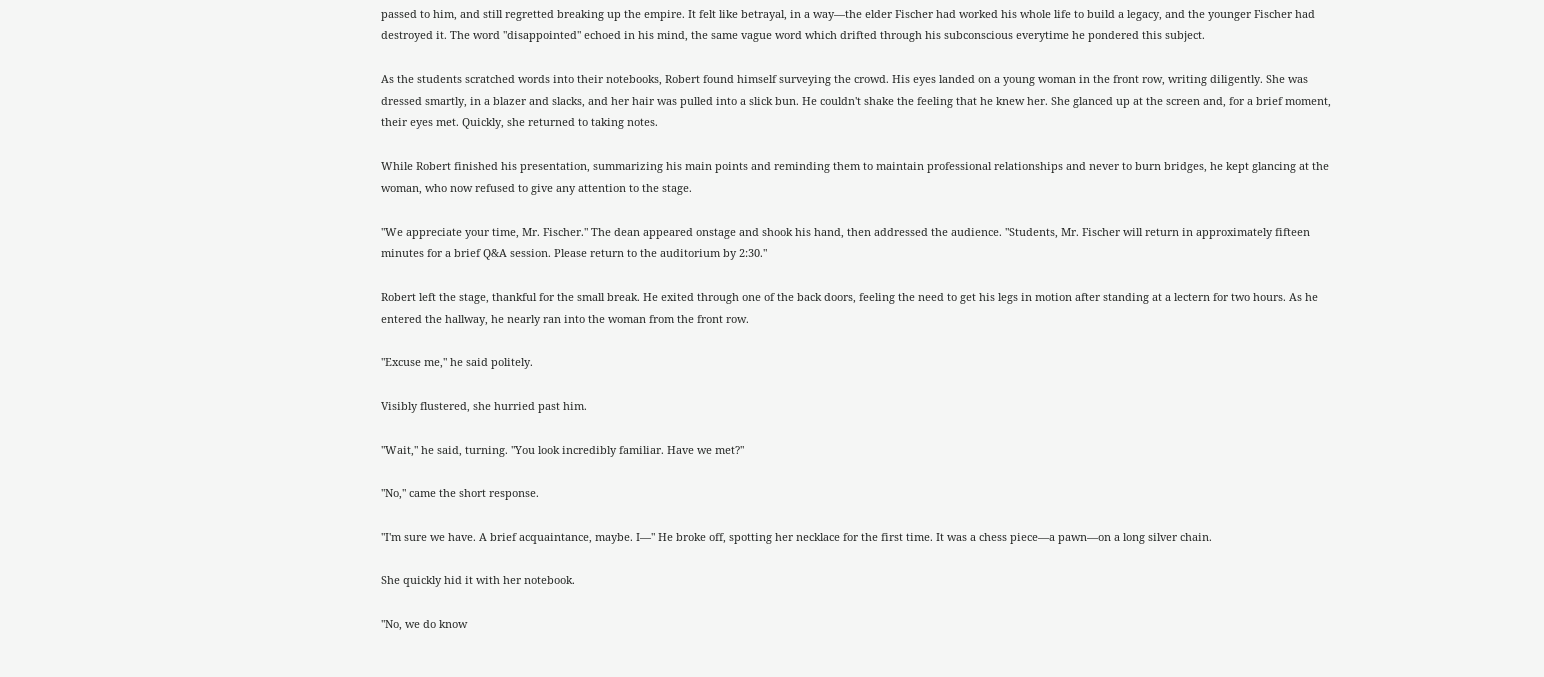passed to him, and still regretted breaking up the empire. It felt like betrayal, in a way—the elder Fischer had worked his whole life to build a legacy, and the younger Fischer had destroyed it. The word "disappointed" echoed in his mind, the same vague word which drifted through his subconscious everytime he pondered this subject.

As the students scratched words into their notebooks, Robert found himself surveying the crowd. His eyes landed on a young woman in the front row, writing diligently. She was dressed smartly, in a blazer and slacks, and her hair was pulled into a slick bun. He couldn't shake the feeling that he knew her. She glanced up at the screen and, for a brief moment, their eyes met. Quickly, she returned to taking notes.

While Robert finished his presentation, summarizing his main points and reminding them to maintain professional relationships and never to burn bridges, he kept glancing at the woman, who now refused to give any attention to the stage.

"We appreciate your time, Mr. Fischer." The dean appeared onstage and shook his hand, then addressed the audience. "Students, Mr. Fischer will return in approximately fifteen minutes for a brief Q&A session. Please return to the auditorium by 2:30."

Robert left the stage, thankful for the small break. He exited through one of the back doors, feeling the need to get his legs in motion after standing at a lectern for two hours. As he entered the hallway, he nearly ran into the woman from the front row.

"Excuse me," he said politely.

Visibly flustered, she hurried past him.

"Wait," he said, turning. "You look incredibly familiar. Have we met?"

"No," came the short response.

"I'm sure we have. A brief acquaintance, maybe. I—" He broke off, spotting her necklace for the first time. It was a chess piece—a pawn—on a long silver chain.

She quickly hid it with her notebook.

"No, we do know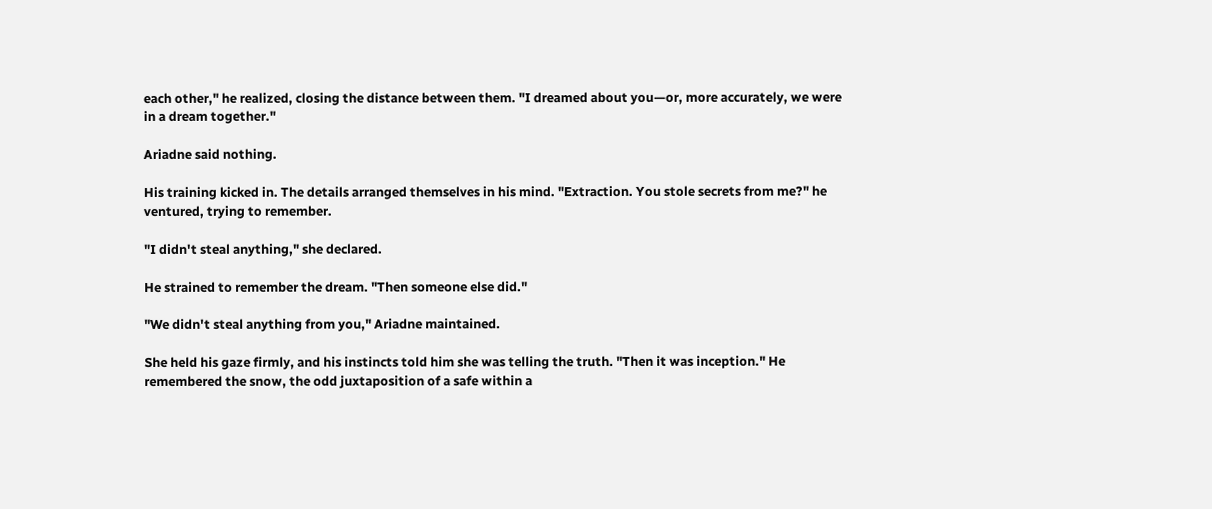each other," he realized, closing the distance between them. "I dreamed about you—or, more accurately, we were in a dream together."

Ariadne said nothing.

His training kicked in. The details arranged themselves in his mind. "Extraction. You stole secrets from me?" he ventured, trying to remember.

"I didn't steal anything," she declared.

He strained to remember the dream. "Then someone else did."

"We didn't steal anything from you," Ariadne maintained.

She held his gaze firmly, and his instincts told him she was telling the truth. "Then it was inception." He remembered the snow, the odd juxtaposition of a safe within a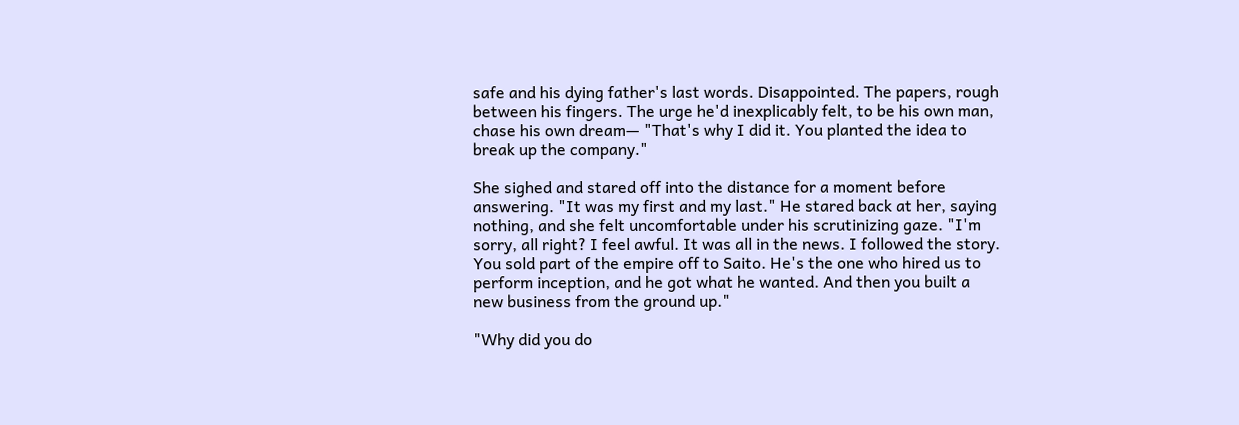safe and his dying father's last words. Disappointed. The papers, rough between his fingers. The urge he'd inexplicably felt, to be his own man, chase his own dream— "That's why I did it. You planted the idea to break up the company."

She sighed and stared off into the distance for a moment before answering. "It was my first and my last." He stared back at her, saying nothing, and she felt uncomfortable under his scrutinizing gaze. "I'm sorry, all right? I feel awful. It was all in the news. I followed the story. You sold part of the empire off to Saito. He's the one who hired us to perform inception, and he got what he wanted. And then you built a new business from the ground up."

"Why did you do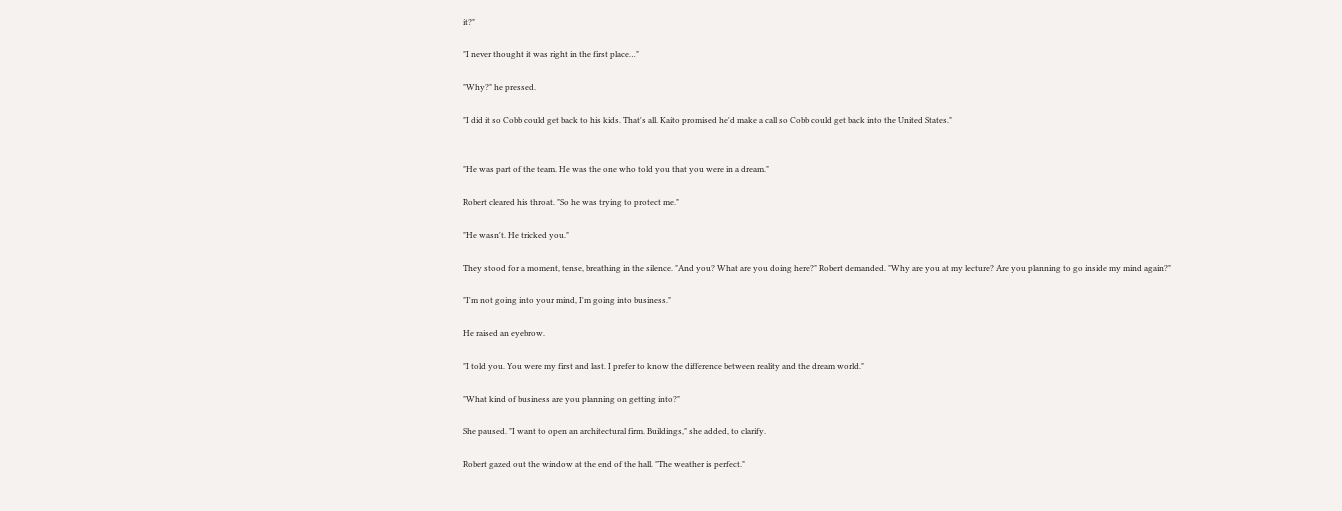it?"

"I never thought it was right in the first place…"

"Why?" he pressed.

"I did it so Cobb could get back to his kids. That's all. Kaito promised he'd make a call so Cobb could get back into the United States."


"He was part of the team. He was the one who told you that you were in a dream."

Robert cleared his throat. "So he was trying to protect me."

"He wasn't. He tricked you."

They stood for a moment, tense, breathing in the silence. "And you? What are you doing here?" Robert demanded. "Why are you at my lecture? Are you planning to go inside my mind again?"

"I'm not going into your mind, I'm going into business."

He raised an eyebrow.

"I told you. You were my first and last. I prefer to know the difference between reality and the dream world."

"What kind of business are you planning on getting into?"

She paused. "I want to open an architectural firm. Buildings," she added, to clarify.

Robert gazed out the window at the end of the hall. "The weather is perfect."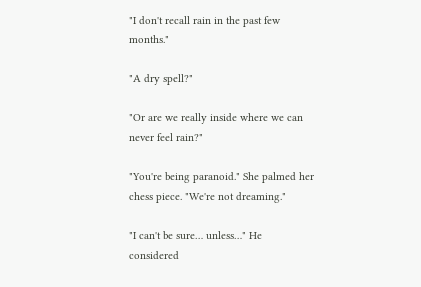"I don't recall rain in the past few months."

"A dry spell?"

"Or are we really inside where we can never feel rain?"

"You're being paranoid." She palmed her chess piece. "We're not dreaming."

"I can't be sure… unless…" He considered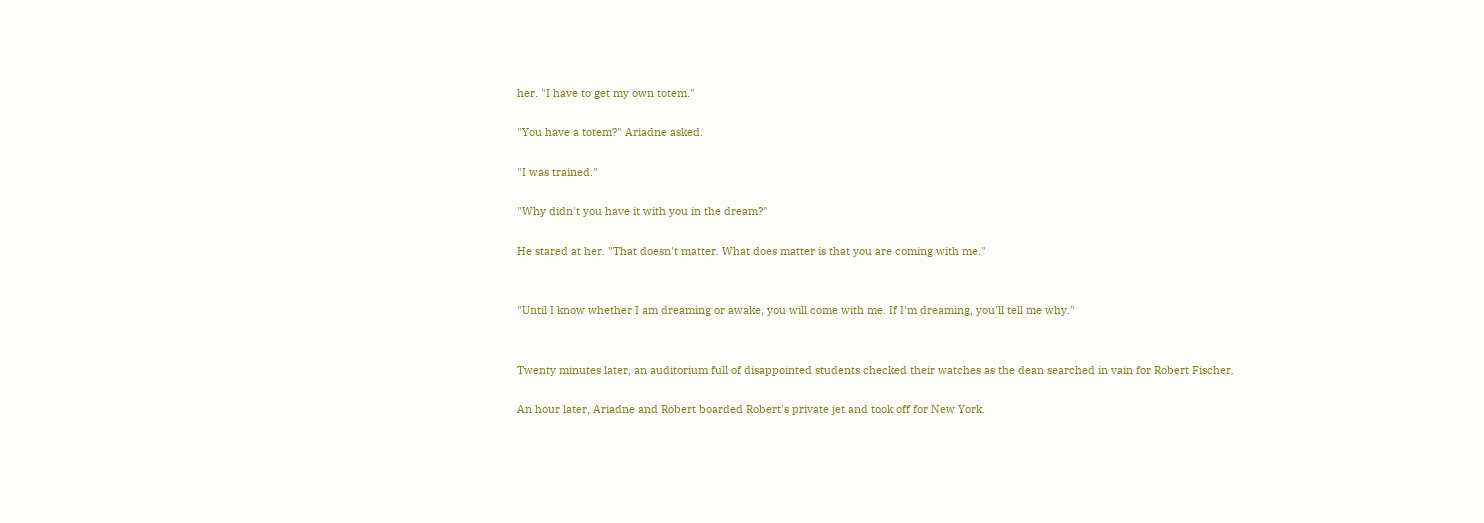her. "I have to get my own totem."

"You have a totem?" Ariadne asked.

"I was trained."

"Why didn't you have it with you in the dream?"

He stared at her. "That doesn't matter. What does matter is that you are coming with me."


"Until I know whether I am dreaming or awake, you will come with me. If I'm dreaming, you'll tell me why."


Twenty minutes later, an auditorium full of disappointed students checked their watches as the dean searched in vain for Robert Fischer.

An hour later, Ariadne and Robert boarded Robert's private jet and took off for New York.